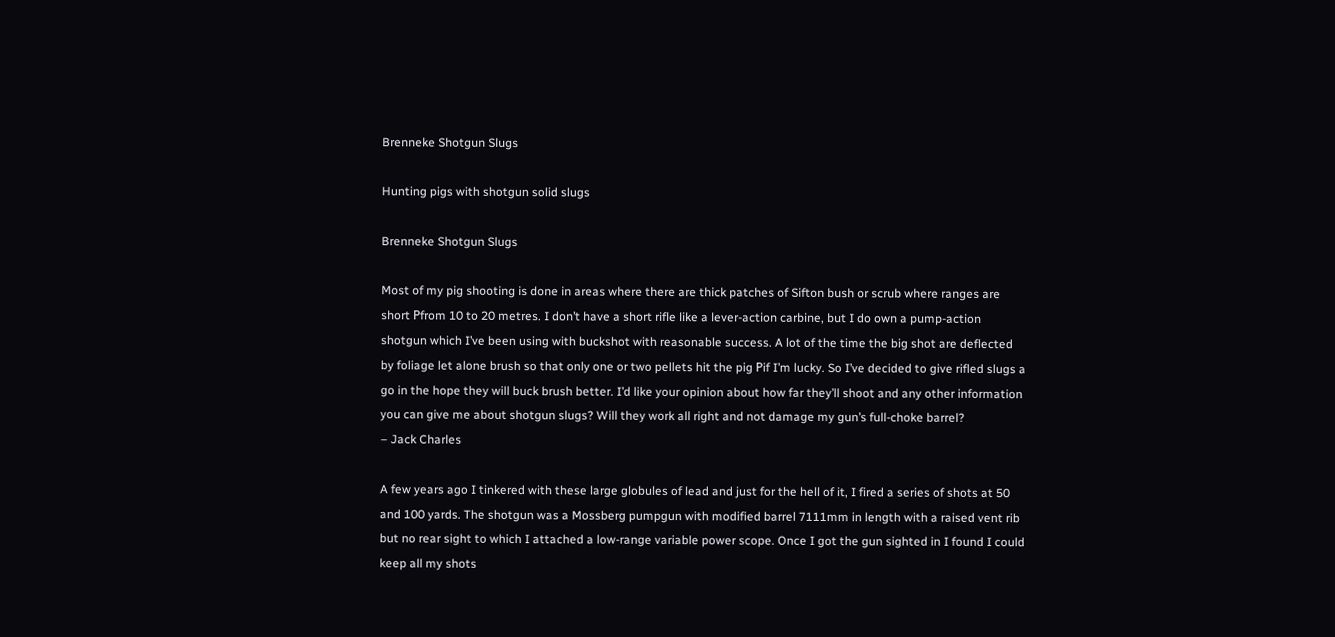Brenneke Shotgun Slugs

Hunting pigs with shotgun solid slugs

Brenneke Shotgun Slugs

Most of my pig shooting is done in areas where there are thick patches of Sifton bush or scrub where ranges are short Рfrom 10 to 20 metres. I don’t have a short rifle like a lever-action carbine, but I do own a pump-action shotgun which I’ve been using with buckshot with reasonable success. A lot of the time the big shot are deflected by foliage let alone brush so that only one or two pellets hit the pig Рif I’m lucky. So I’ve decided to give rifled slugs a go in the hope they will buck brush better. I’d like your opinion about how far they’ll shoot and any other information you can give me about shotgun slugs? Will they work all right and not damage my gun’s full-choke barrel?
– Jack Charles

A few years ago I tinkered with these large globules of lead and just for the hell of it, I fired a series of shots at 50 and 100 yards. The shotgun was a Mossberg pumpgun with modified barrel 7111mm in length with a raised vent rib but no rear sight to which I attached a low-range variable power scope. Once I got the gun sighted in I found I could keep all my shots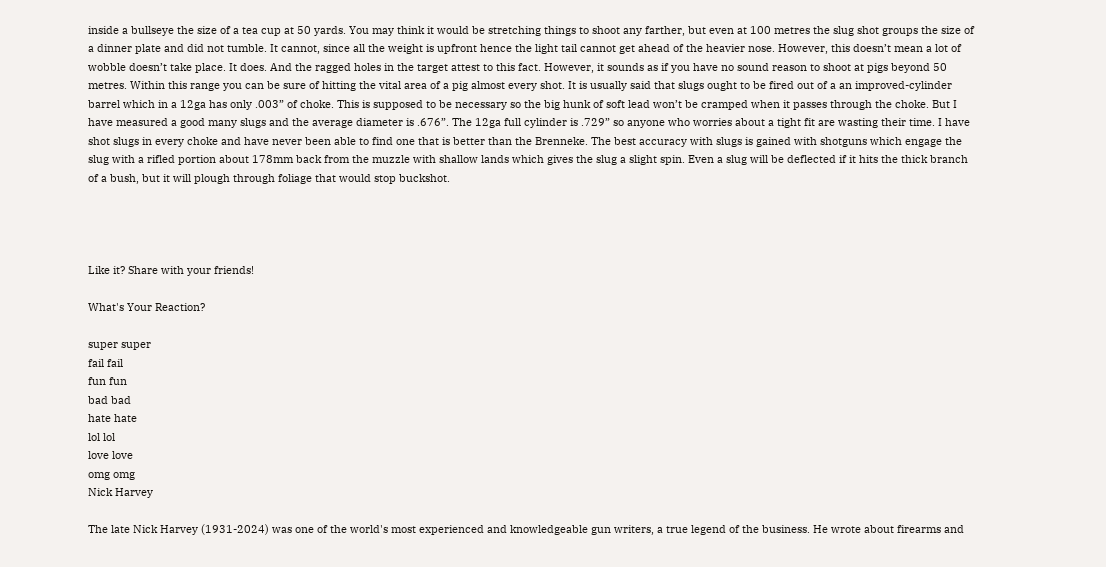inside a bullseye the size of a tea cup at 50 yards. You may think it would be stretching things to shoot any farther, but even at 100 metres the slug shot groups the size of a dinner plate and did not tumble. It cannot, since all the weight is upfront hence the light tail cannot get ahead of the heavier nose. However, this doesn’t mean a lot of wobble doesn’t take place. It does. And the ragged holes in the target attest to this fact. However, it sounds as if you have no sound reason to shoot at pigs beyond 50 metres. Within this range you can be sure of hitting the vital area of a pig almost every shot. It is usually said that slugs ought to be fired out of a an improved-cylinder barrel which in a 12ga has only .003” of choke. This is supposed to be necessary so the big hunk of soft lead won’t be cramped when it passes through the choke. But I have measured a good many slugs and the average diameter is .676”. The 12ga full cylinder is .729” so anyone who worries about a tight fit are wasting their time. I have shot slugs in every choke and have never been able to find one that is better than the Brenneke. The best accuracy with slugs is gained with shotguns which engage the slug with a rifled portion about 178mm back from the muzzle with shallow lands which gives the slug a slight spin. Even a slug will be deflected if it hits the thick branch of a bush, but it will plough through foliage that would stop buckshot.




Like it? Share with your friends!

What's Your Reaction?

super super
fail fail
fun fun
bad bad
hate hate
lol lol
love love
omg omg
Nick Harvey

The late Nick Harvey (1931-2024) was one of the world's most experienced and knowledgeable gun writers, a true legend of the business. He wrote about firearms and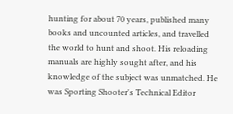hunting for about 70 years, published many books and uncounted articles, and travelled the world to hunt and shoot. His reloading manuals are highly sought after, and his knowledge of the subject was unmatched. He was Sporting Shooter's Technical Editor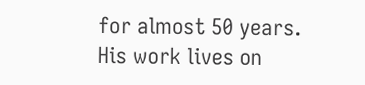for almost 50 years. His work lives on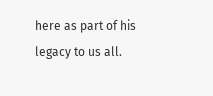here as part of his legacy to us all.